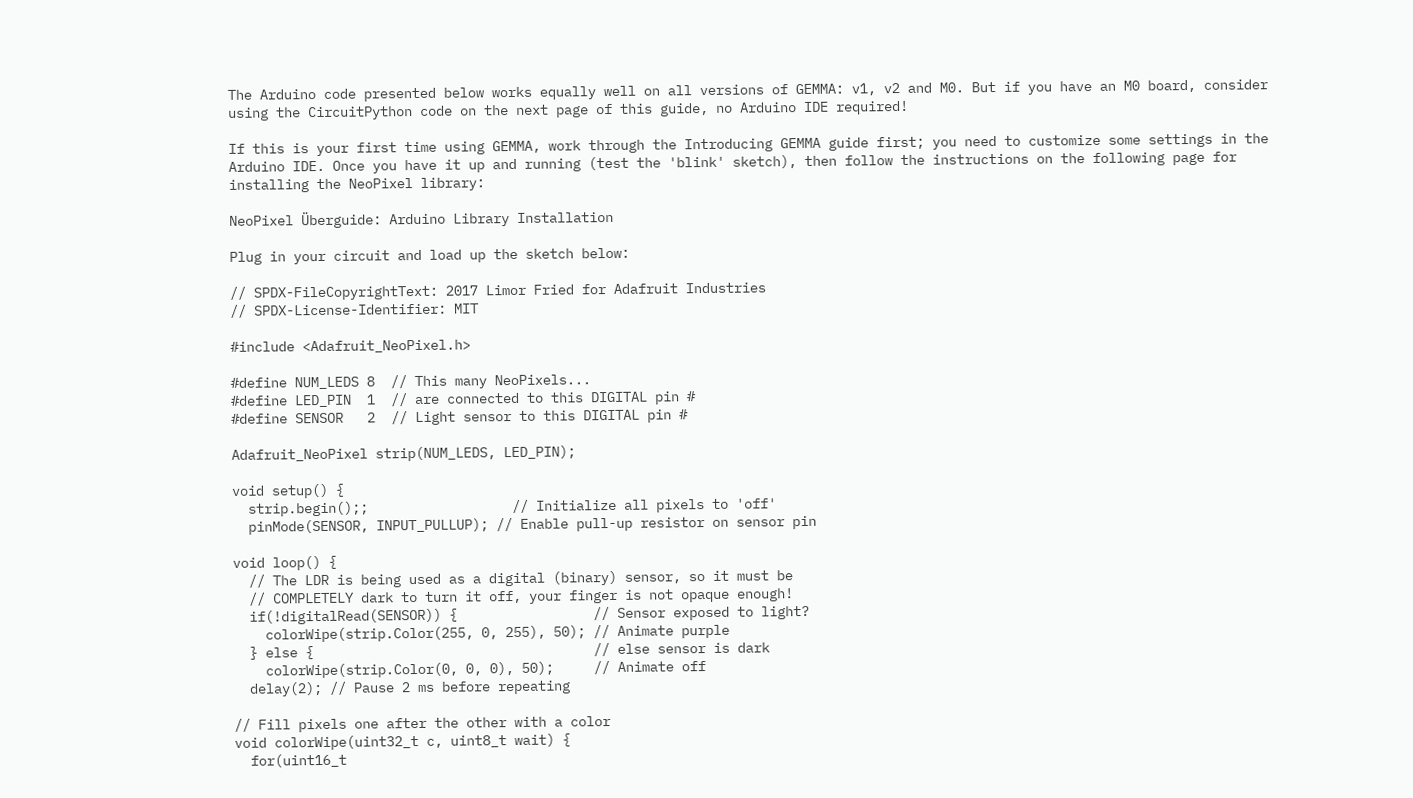The Arduino code presented below works equally well on all versions of GEMMA: v1, v2 and M0. But if you have an M0 board, consider using the CircuitPython code on the next page of this guide, no Arduino IDE required!

If this is your first time using GEMMA, work through the Introducing GEMMA guide first; you need to customize some settings in the Arduino IDE. Once you have it up and running (test the 'blink' sketch), then follow the instructions on the following page for installing the NeoPixel library:

NeoPixel Überguide: Arduino Library Installation

Plug in your circuit and load up the sketch below:

// SPDX-FileCopyrightText: 2017 Limor Fried for Adafruit Industries
// SPDX-License-Identifier: MIT

#include <Adafruit_NeoPixel.h>

#define NUM_LEDS 8  // This many NeoPixels...
#define LED_PIN  1  // are connected to this DIGITAL pin #
#define SENSOR   2  // Light sensor to this DIGITAL pin #

Adafruit_NeoPixel strip(NUM_LEDS, LED_PIN);

void setup() {
  strip.begin();;                  // Initialize all pixels to 'off'
  pinMode(SENSOR, INPUT_PULLUP); // Enable pull-up resistor on sensor pin

void loop() {
  // The LDR is being used as a digital (binary) sensor, so it must be
  // COMPLETELY dark to turn it off, your finger is not opaque enough!
  if(!digitalRead(SENSOR)) {                 // Sensor exposed to light?
    colorWipe(strip.Color(255, 0, 255), 50); // Animate purple
  } else {                                   // else sensor is dark
    colorWipe(strip.Color(0, 0, 0), 50);     // Animate off
  delay(2); // Pause 2 ms before repeating

// Fill pixels one after the other with a color
void colorWipe(uint32_t c, uint8_t wait) {
  for(uint16_t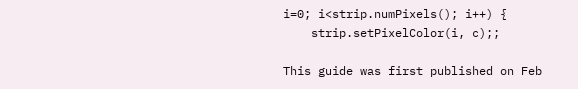i=0; i<strip.numPixels(); i++) {
    strip.setPixelColor(i, c);;

This guide was first published on Feb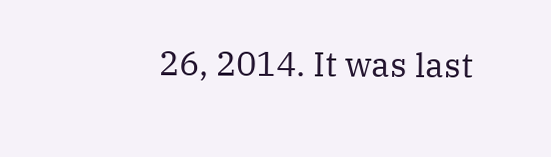26, 2014. It was last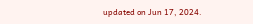updated on Jun 17, 2024.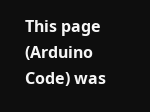This page (Arduino Code) was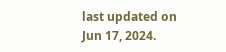last updated on Jun 17, 2024.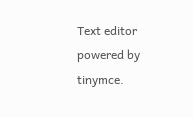Text editor powered by tinymce.